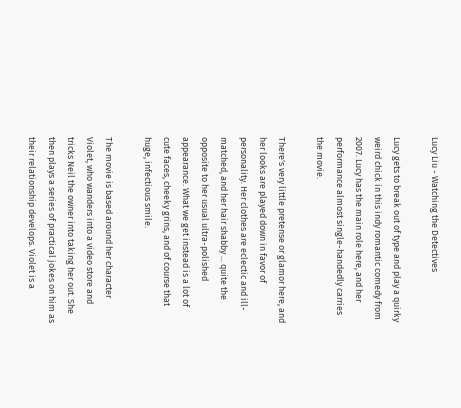Lucy Liu - Watching the Detectives

Lucy gets to break out of type and play a quirky weird chick in this indy romantic comedy from 2007. Lucy has the main role here, and her performance almost single-handedly carries the movie.

There's very little pretense or glamor here, and her looks are played down in favor of personality. Her clothes are eclectic and ill-matched, and her hair shabby ... quite the opposite to her usual ultra-polished appearance. What we get instead is a lot of cute faces, cheeky grins, and of course that huge, infectious smile.

The movie is based around her character Violet, who wanders into a video store and tricks Neil the owner into taking her out. She then plays a series of practical jokes on him as their relationship develops. Violet is a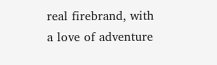real firebrand, with a love of adventure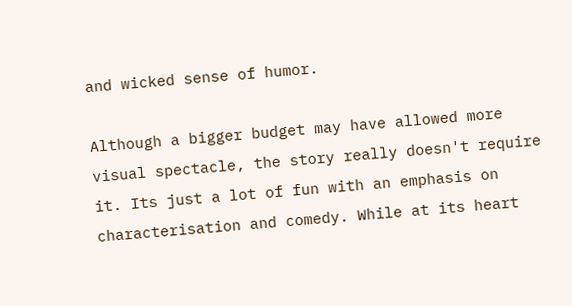and wicked sense of humor.

Although a bigger budget may have allowed more visual spectacle, the story really doesn't require it. Its just a lot of fun with an emphasis on characterisation and comedy. While at its heart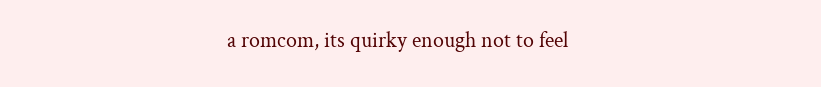a romcom, its quirky enough not to feel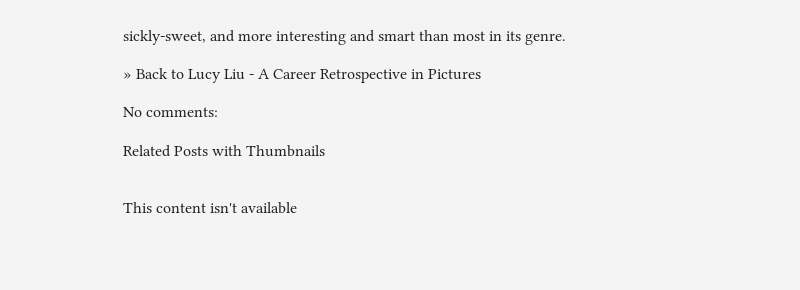sickly-sweet, and more interesting and smart than most in its genre.

» Back to Lucy Liu - A Career Retrospective in Pictures

No comments:

Related Posts with Thumbnails


This content isn't available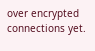over encrypted connections yet.